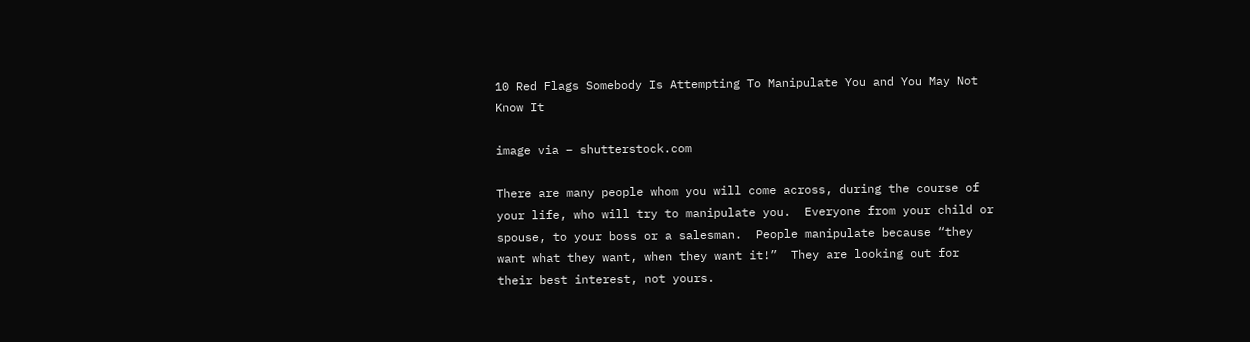10 Red Flags Somebody Is Attempting To Manipulate You and You May Not Know It

image via – shutterstock.com

There are many people whom you will come across, during the course of your life, who will try to manipulate you.  Everyone from your child or spouse, to your boss or a salesman.  People manipulate because “they want what they want, when they want it!”  They are looking out for their best interest, not yours.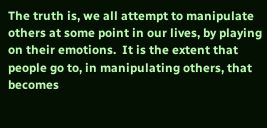The truth is, we all attempt to manipulate others at some point in our lives, by playing on their emotions.  It is the extent that people go to, in manipulating others, that becomes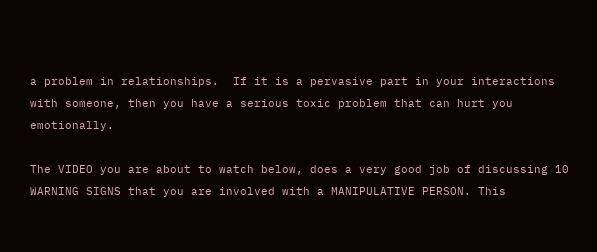a problem in relationships.  If it is a pervasive part in your interactions with someone, then you have a serious toxic problem that can hurt you emotionally.

The VIDEO you are about to watch below, does a very good job of discussing 10 WARNING SIGNS that you are involved with a MANIPULATIVE PERSON. This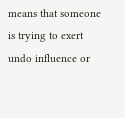means that someone is trying to exert undo influence or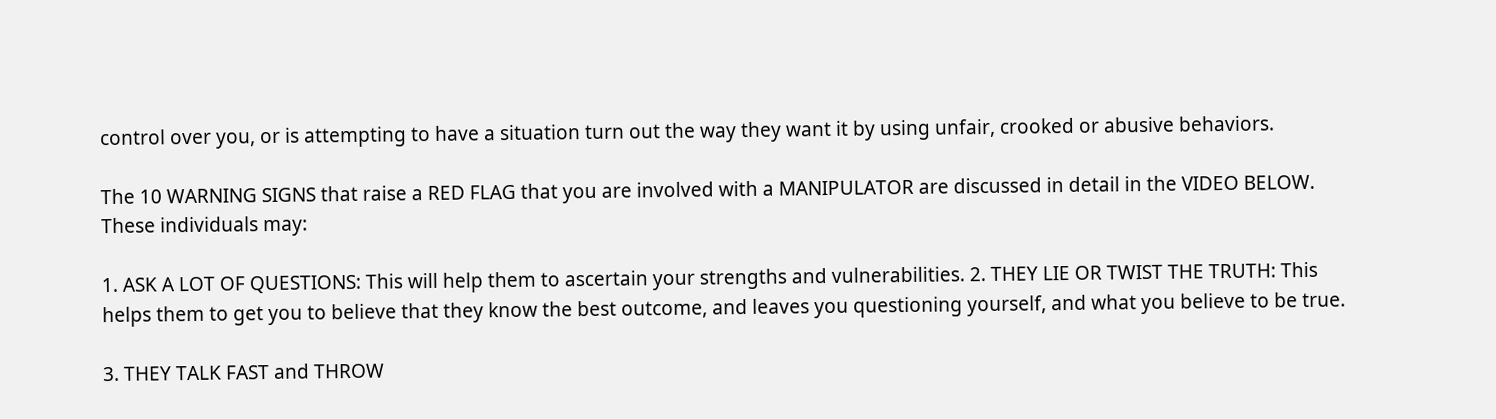control over you, or is attempting to have a situation turn out the way they want it by using unfair, crooked or abusive behaviors.

The 10 WARNING SIGNS that raise a RED FLAG that you are involved with a MANIPULATOR are discussed in detail in the VIDEO BELOW.  These individuals may:

1. ASK A LOT OF QUESTIONS: This will help them to ascertain your strengths and vulnerabilities. 2. THEY LIE OR TWIST THE TRUTH: This helps them to get you to believe that they know the best outcome, and leaves you questioning yourself, and what you believe to be true.

3. THEY TALK FAST and THROW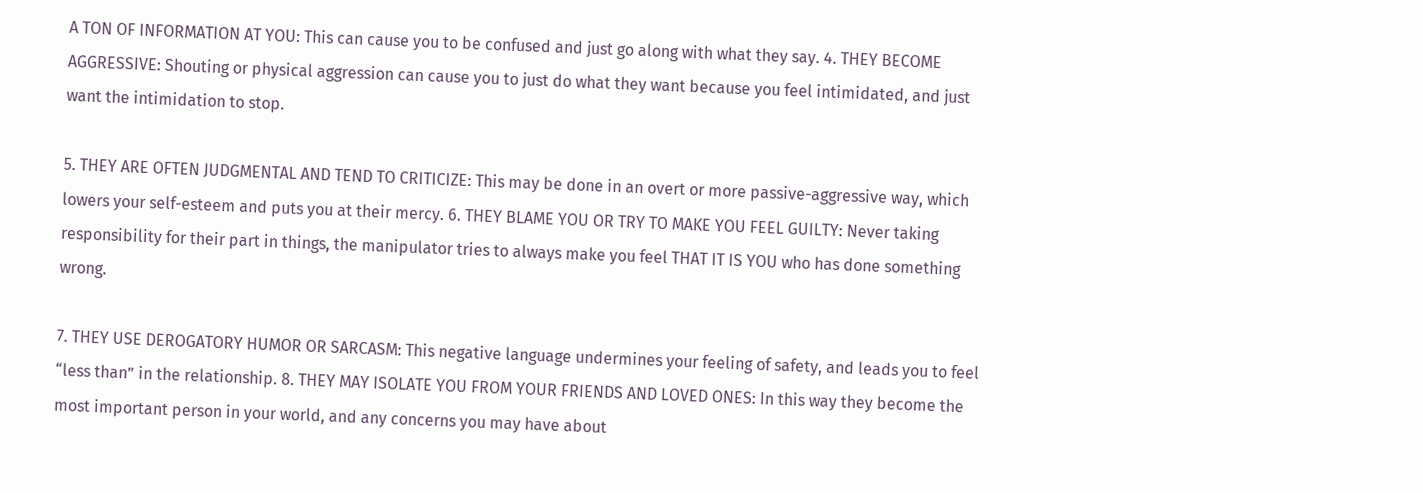A TON OF INFORMATION AT YOU: This can cause you to be confused and just go along with what they say. 4. THEY BECOME AGGRESSIVE: Shouting or physical aggression can cause you to just do what they want because you feel intimidated, and just want the intimidation to stop.

5. THEY ARE OFTEN JUDGMENTAL AND TEND TO CRITICIZE: This may be done in an overt or more passive-aggressive way, which lowers your self-esteem and puts you at their mercy. 6. THEY BLAME YOU OR TRY TO MAKE YOU FEEL GUILTY: Never taking responsibility for their part in things, the manipulator tries to always make you feel THAT IT IS YOU who has done something wrong.

7. THEY USE DEROGATORY HUMOR OR SARCASM: This negative language undermines your feeling of safety, and leads you to feel “less than” in the relationship. 8. THEY MAY ISOLATE YOU FROM YOUR FRIENDS AND LOVED ONES: In this way they become the most important person in your world, and any concerns you may have about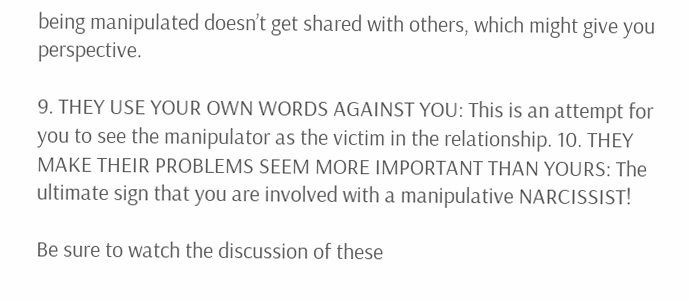being manipulated doesn’t get shared with others, which might give you perspective.

9. THEY USE YOUR OWN WORDS AGAINST YOU: This is an attempt for you to see the manipulator as the victim in the relationship. 10. THEY MAKE THEIR PROBLEMS SEEM MORE IMPORTANT THAN YOURS: The ultimate sign that you are involved with a manipulative NARCISSIST!

Be sure to watch the discussion of these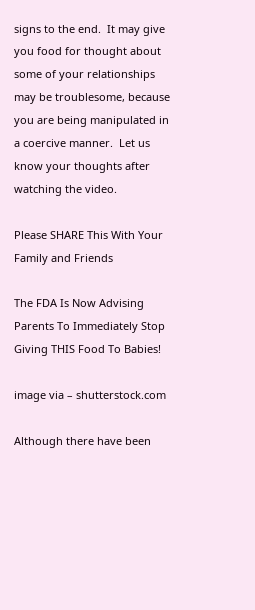signs to the end.  It may give you food for thought about some of your relationships may be troublesome, because you are being manipulated in a coercive manner.  Let us know your thoughts after watching the video.

Please SHARE This With Your Family and Friends

The FDA Is Now Advising Parents To Immediately Stop Giving THIS Food To Babies!

image via – shutterstock.com

Although there have been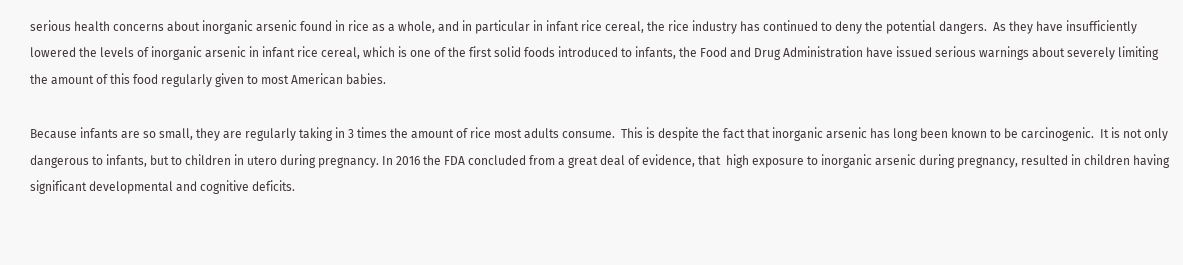serious health concerns about inorganic arsenic found in rice as a whole, and in particular in infant rice cereal, the rice industry has continued to deny the potential dangers.  As they have insufficiently lowered the levels of inorganic arsenic in infant rice cereal, which is one of the first solid foods introduced to infants, the Food and Drug Administration have issued serious warnings about severely limiting the amount of this food regularly given to most American babies.

Because infants are so small, they are regularly taking in 3 times the amount of rice most adults consume.  This is despite the fact that inorganic arsenic has long been known to be carcinogenic.  It is not only dangerous to infants, but to children in utero during pregnancy. In 2016 the FDA concluded from a great deal of evidence, that  high exposure to inorganic arsenic during pregnancy, resulted in children having significant developmental and cognitive deficits.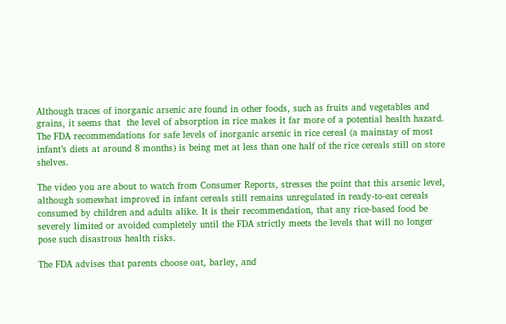Although traces of inorganic arsenic are found in other foods, such as fruits and vegetables and grains, it seems that  the level of absorption in rice makes it far more of a potential health hazard.  The FDA recommendations for safe levels of inorganic arsenic in rice cereal (a mainstay of most infant’s diets at around 8 months) is being met at less than one half of the rice cereals still on store shelves.

The video you are about to watch from Consumer Reports, stresses the point that this arsenic level, although somewhat improved in infant cereals still remains unregulated in ready-to-eat cereals consumed by children and adults alike. It is their recommendation, that any rice-based food be severely limited or avoided completely until the FDA strictly meets the levels that will no longer pose such disastrous health risks.

The FDA advises that parents choose oat, barley, and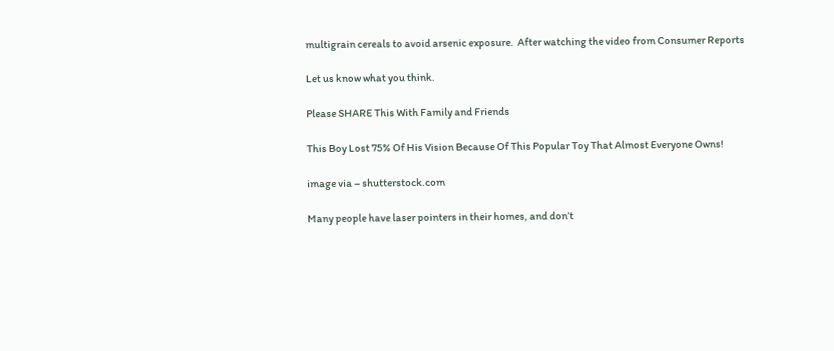multigrain cereals to avoid arsenic exposure.  After watching the video from Consumer Reports

Let us know what you think.

Please SHARE This With Family and Friends

This Boy Lost 75% Of His Vision Because Of This Popular Toy That Almost Everyone Owns!

image via – shutterstock.com

Many people have laser pointers in their homes, and don’t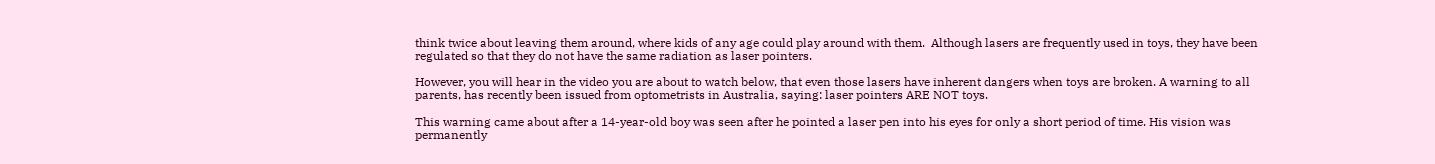think twice about leaving them around, where kids of any age could play around with them.  Although lasers are frequently used in toys, they have been regulated so that they do not have the same radiation as laser pointers.

However, you will hear in the video you are about to watch below, that even those lasers have inherent dangers when toys are broken. A warning to all parents, has recently been issued from optometrists in Australia, saying: laser pointers ARE NOT toys.

This warning came about after a 14-year-old boy was seen after he pointed a laser pen into his eyes for only a short period of time. His vision was permanently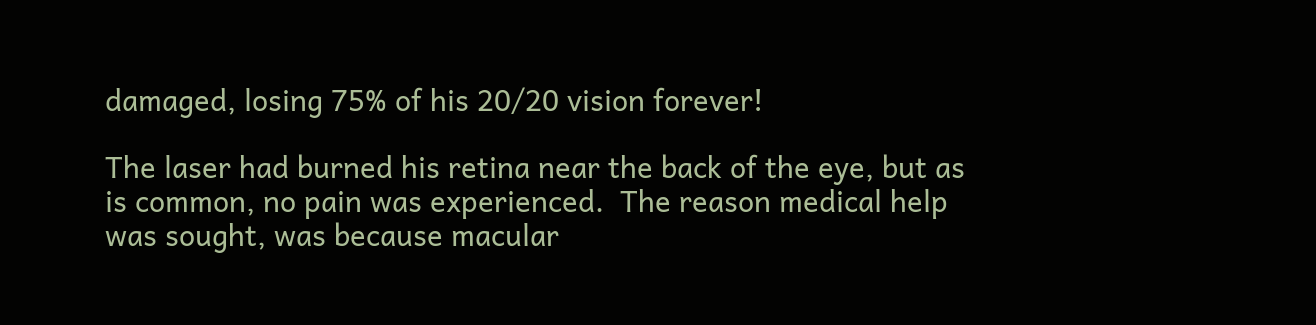damaged, losing 75% of his 20/20 vision forever!

The laser had burned his retina near the back of the eye, but as is common, no pain was experienced.  The reason medical help was sought, was because macular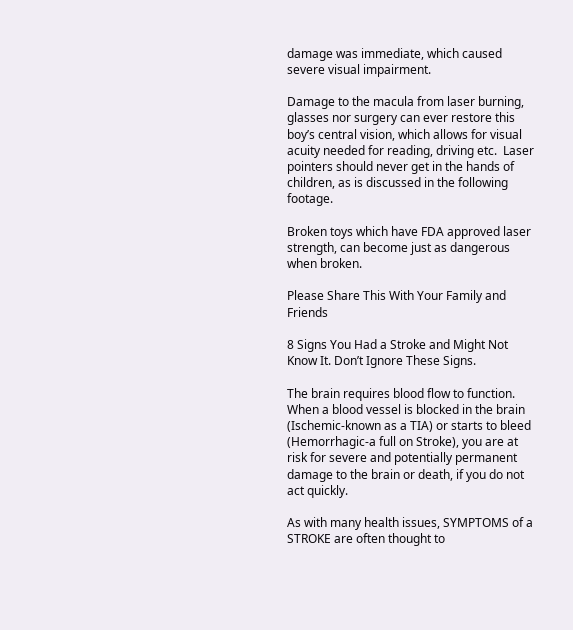damage was immediate, which caused severe visual impairment.

Damage to the macula from laser burning, glasses nor surgery can ever restore this boy’s central vision, which allows for visual acuity needed for reading, driving etc.  Laser pointers should never get in the hands of children, as is discussed in the following footage.

Broken toys which have FDA approved laser strength, can become just as dangerous when broken.

Please Share This With Your Family and Friends

8 Signs You Had a Stroke and Might Not Know It. Don’t Ignore These Signs.

The brain requires blood flow to function. When a blood vessel is blocked in the brain (Ischemic-known as a TIA) or starts to bleed (Hemorrhagic-a full on Stroke), you are at risk for severe and potentially permanent damage to the brain or death, if you do not act quickly.

As with many health issues, SYMPTOMS of a STROKE are often thought to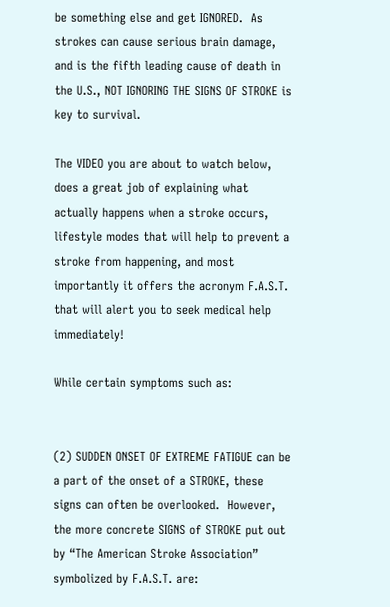be something else and get IGNORED.  As strokes can cause serious brain damage, and is the fifth leading cause of death in the U.S., NOT IGNORING THE SIGNS OF STROKE is key to survival.

The VIDEO you are about to watch below, does a great job of explaining what actually happens when a stroke occurs, lifestyle modes that will help to prevent a stroke from happening, and most importantly it offers the acronym F.A.S.T. that will alert you to seek medical help immediately!

While certain symptoms such as:


(2) SUDDEN ONSET OF EXTREME FATIGUE can be a part of the onset of a STROKE, these signs can often be overlooked.  However, the more concrete SIGNS of STROKE put out by “The American Stroke Association” symbolized by F.A.S.T. are: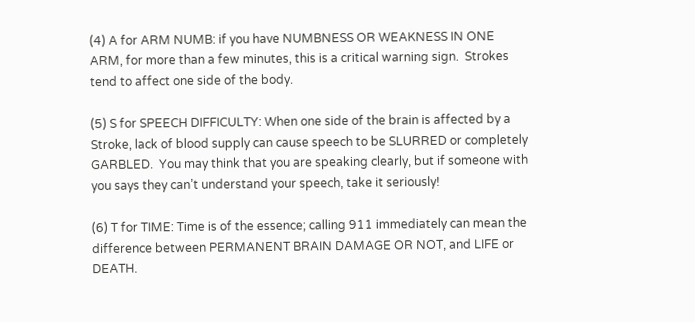(4) A for ARM NUMB: if you have NUMBNESS OR WEAKNESS IN ONE ARM, for more than a few minutes, this is a critical warning sign.  Strokes tend to affect one side of the body.

(5) S for SPEECH DIFFICULTY: When one side of the brain is affected by a Stroke, lack of blood supply can cause speech to be SLURRED or completely GARBLED.  You may think that you are speaking clearly, but if someone with you says they can’t understand your speech, take it seriously!

(6) T for TIME: Time is of the essence; calling 911 immediately can mean the difference between PERMANENT BRAIN DAMAGE OR NOT, and LIFE or DEATH.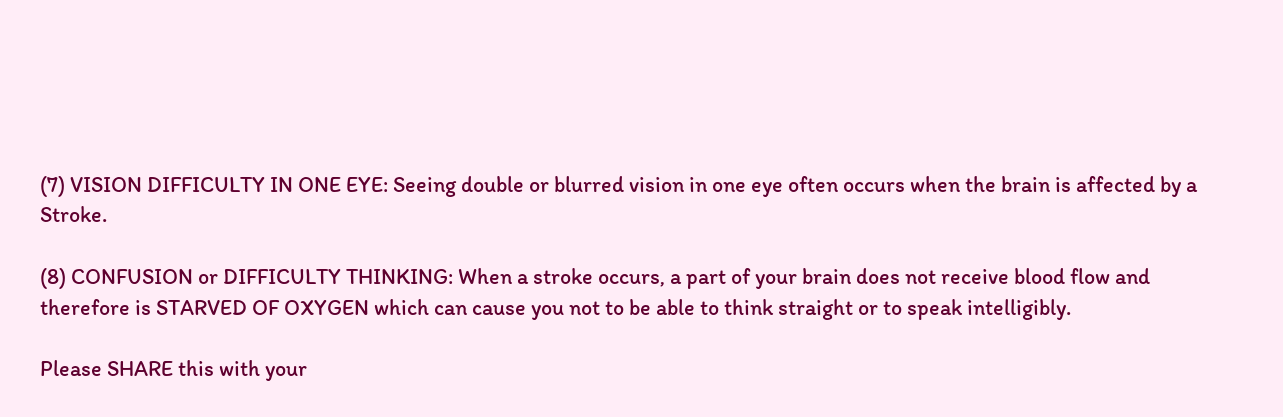(7) VISION DIFFICULTY IN ONE EYE: Seeing double or blurred vision in one eye often occurs when the brain is affected by a Stroke.

(8) CONFUSION or DIFFICULTY THINKING: When a stroke occurs, a part of your brain does not receive blood flow and therefore is STARVED OF OXYGEN which can cause you not to be able to think straight or to speak intelligibly.

Please SHARE this with your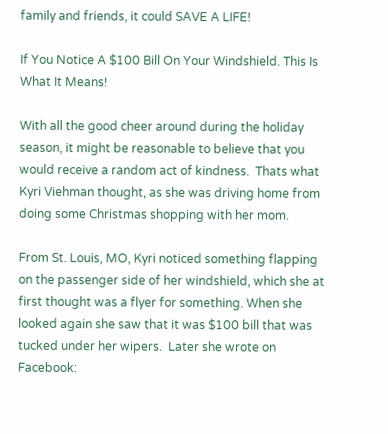family and friends, it could SAVE A LIFE!

If You Notice A $100 Bill On Your Windshield. This Is What It Means!

With all the good cheer around during the holiday season, it might be reasonable to believe that you would receive a random act of kindness.  Thats what Kyri Viehman thought, as she was driving home from doing some Christmas shopping with her mom.

From St. Louis, MO, Kyri noticed something flapping on the passenger side of her windshield, which she at first thought was a flyer for something. When she looked again she saw that it was $100 bill that was tucked under her wipers.  Later she wrote on Facebook: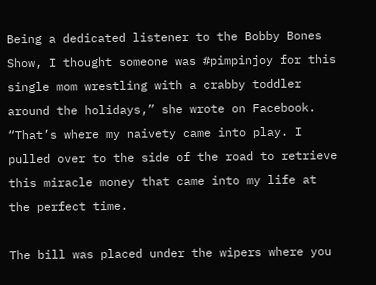Being a dedicated listener to the Bobby Bones Show, I thought someone was #pimpinjoy for this single mom wrestling with a crabby toddler around the holidays,” she wrote on Facebook. “That’s where my naivety came into play. I pulled over to the side of the road to retrieve this miracle money that came into my life at the perfect time.

The bill was placed under the wipers where you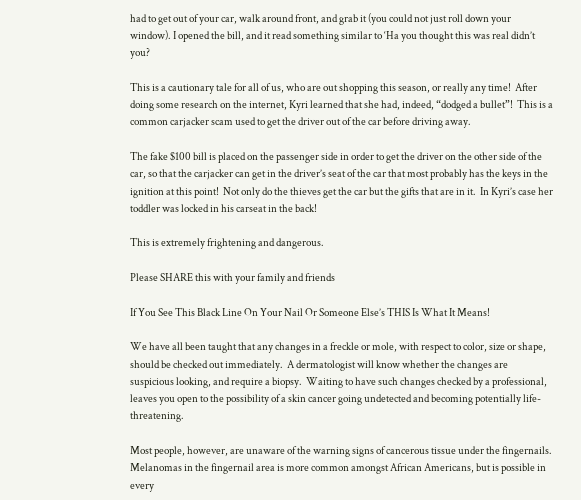had to get out of your car, walk around front, and grab it (you could not just roll down your window). I opened the bill, and it read something similar to ‘Ha you thought this was real didn’t you?

This is a cautionary tale for all of us, who are out shopping this season, or really any time!  After doing some research on the internet, Kyri learned that she had, indeed, “dodged a bullet”!  This is a common carjacker scam used to get the driver out of the car before driving away.

The fake $100 bill is placed on the passenger side in order to get the driver on the other side of the car, so that the carjacker can get in the driver’s seat of the car that most probably has the keys in the ignition at this point!  Not only do the thieves get the car but the gifts that are in it.  In Kyri’s case her toddler was locked in his carseat in the back!

This is extremely frightening and dangerous.

Please SHARE this with your family and friends

If You See This Black Line On Your Nail Or Someone Else’s THIS Is What It Means!

We have all been taught that any changes in a freckle or mole, with respect to color, size or shape, should be checked out immediately.  A dermatologist will know whether the changes are suspicious looking, and require a biopsy.  Waiting to have such changes checked by a professional, leaves you open to the possibility of a skin cancer going undetected and becoming potentially life-threatening.

Most people, however, are unaware of the warning signs of cancerous tissue under the fingernails.  Melanomas in the fingernail area is more common amongst African Americans, but is possible in every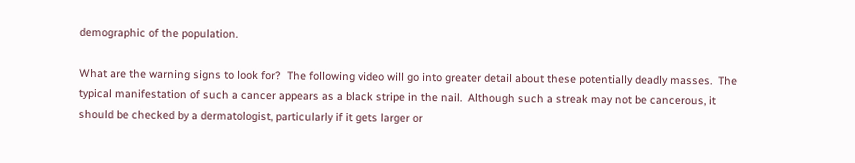demographic of the population.

What are the warning signs to look for?  The following video will go into greater detail about these potentially deadly masses.  The typical manifestation of such a cancer appears as a black stripe in the nail.  Although such a streak may not be cancerous, it should be checked by a dermatologist, particularly if it gets larger or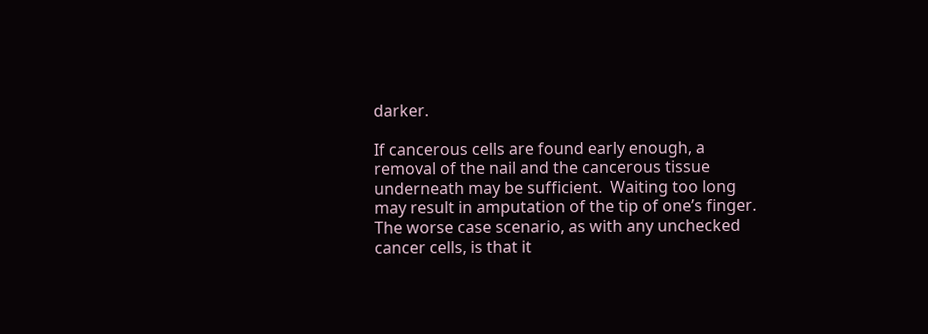darker.

If cancerous cells are found early enough, a removal of the nail and the cancerous tissue underneath may be sufficient.  Waiting too long may result in amputation of the tip of one’s finger.  The worse case scenario, as with any unchecked cancer cells, is that it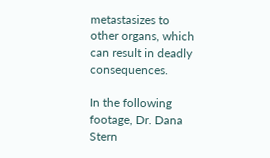metastasizes to other organs, which can result in deadly consequences.

In the following footage, Dr. Dana Stern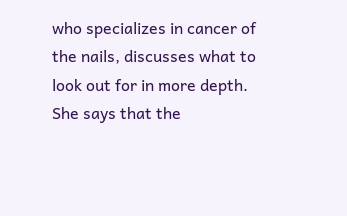who specializes in cancer of the nails, discusses what to look out for in more depth.  She says that the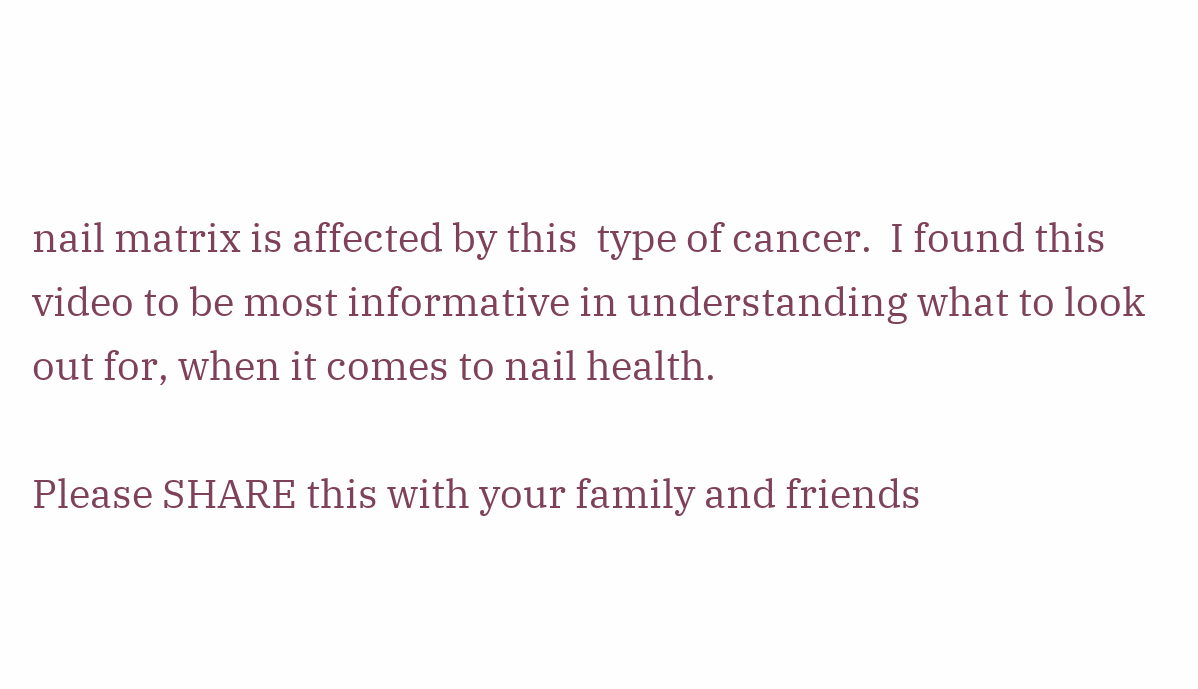nail matrix is affected by this  type of cancer.  I found this video to be most informative in understanding what to look out for, when it comes to nail health.

Please SHARE this with your family and friends